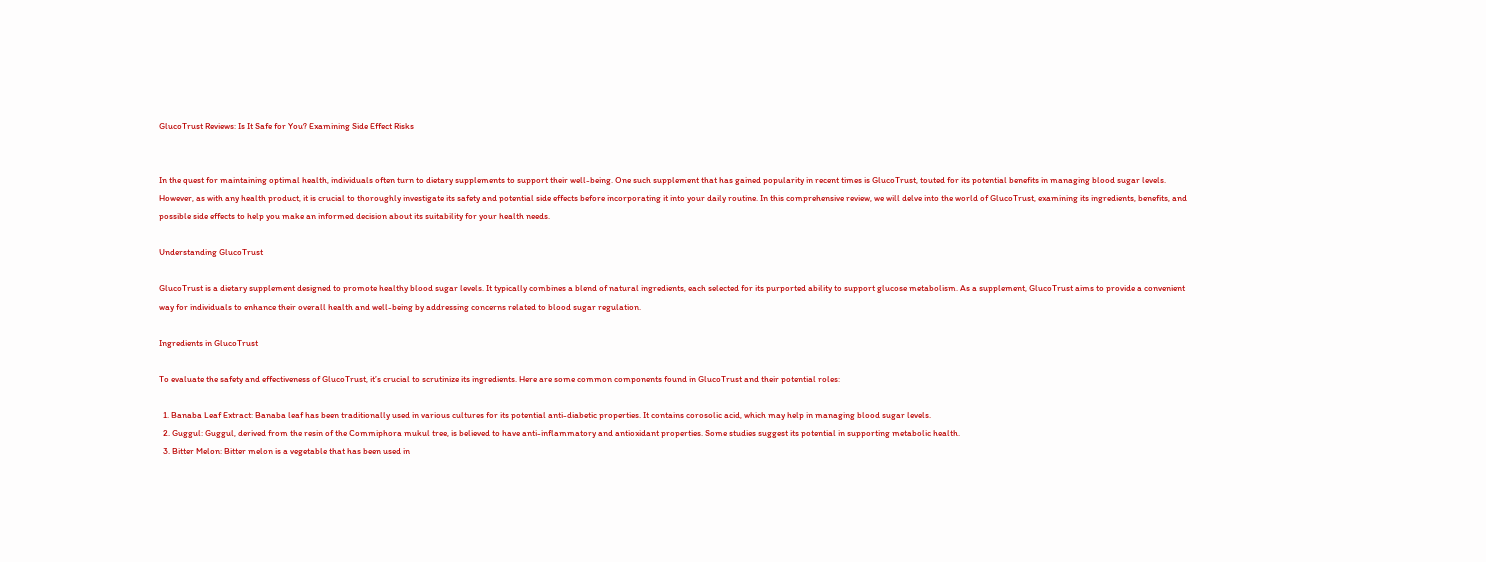GlucoTrust Reviews: Is It Safe for You? Examining Side Effect Risks


In the quest for maintaining optimal health, individuals often turn to dietary supplements to support their well-being. One such supplement that has gained popularity in recent times is GlucoTrust, touted for its potential benefits in managing blood sugar levels. However, as with any health product, it is crucial to thoroughly investigate its safety and potential side effects before incorporating it into your daily routine. In this comprehensive review, we will delve into the world of GlucoTrust, examining its ingredients, benefits, and possible side effects to help you make an informed decision about its suitability for your health needs.

Understanding GlucoTrust

GlucoTrust is a dietary supplement designed to promote healthy blood sugar levels. It typically combines a blend of natural ingredients, each selected for its purported ability to support glucose metabolism. As a supplement, GlucoTrust aims to provide a convenient way for individuals to enhance their overall health and well-being by addressing concerns related to blood sugar regulation.

Ingredients in GlucoTrust

To evaluate the safety and effectiveness of GlucoTrust, it’s crucial to scrutinize its ingredients. Here are some common components found in GlucoTrust and their potential roles:

  1. Banaba Leaf Extract: Banaba leaf has been traditionally used in various cultures for its potential anti-diabetic properties. It contains corosolic acid, which may help in managing blood sugar levels.
  2. Guggul: Guggul, derived from the resin of the Commiphora mukul tree, is believed to have anti-inflammatory and antioxidant properties. Some studies suggest its potential in supporting metabolic health.
  3. Bitter Melon: Bitter melon is a vegetable that has been used in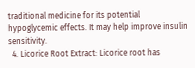traditional medicine for its potential hypoglycemic effects. It may help improve insulin sensitivity.
  4. Licorice Root Extract: Licorice root has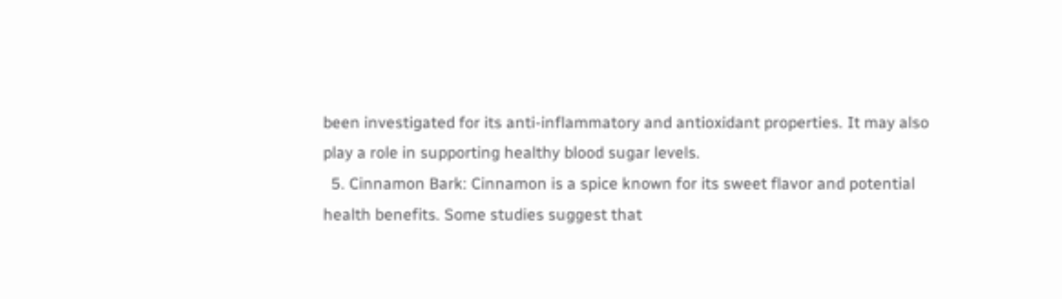been investigated for its anti-inflammatory and antioxidant properties. It may also play a role in supporting healthy blood sugar levels.
  5. Cinnamon Bark: Cinnamon is a spice known for its sweet flavor and potential health benefits. Some studies suggest that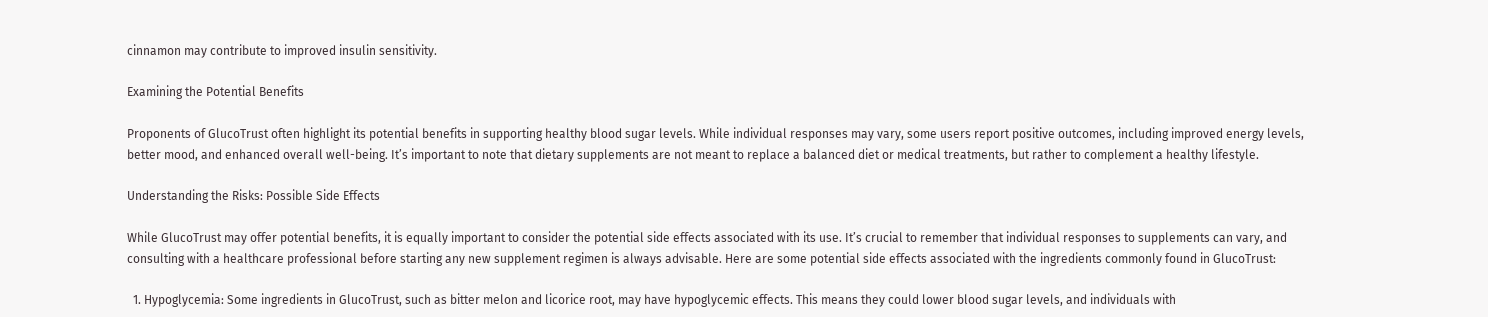cinnamon may contribute to improved insulin sensitivity.

Examining the Potential Benefits

Proponents of GlucoTrust often highlight its potential benefits in supporting healthy blood sugar levels. While individual responses may vary, some users report positive outcomes, including improved energy levels, better mood, and enhanced overall well-being. It’s important to note that dietary supplements are not meant to replace a balanced diet or medical treatments, but rather to complement a healthy lifestyle.

Understanding the Risks: Possible Side Effects

While GlucoTrust may offer potential benefits, it is equally important to consider the potential side effects associated with its use. It’s crucial to remember that individual responses to supplements can vary, and consulting with a healthcare professional before starting any new supplement regimen is always advisable. Here are some potential side effects associated with the ingredients commonly found in GlucoTrust:

  1. Hypoglycemia: Some ingredients in GlucoTrust, such as bitter melon and licorice root, may have hypoglycemic effects. This means they could lower blood sugar levels, and individuals with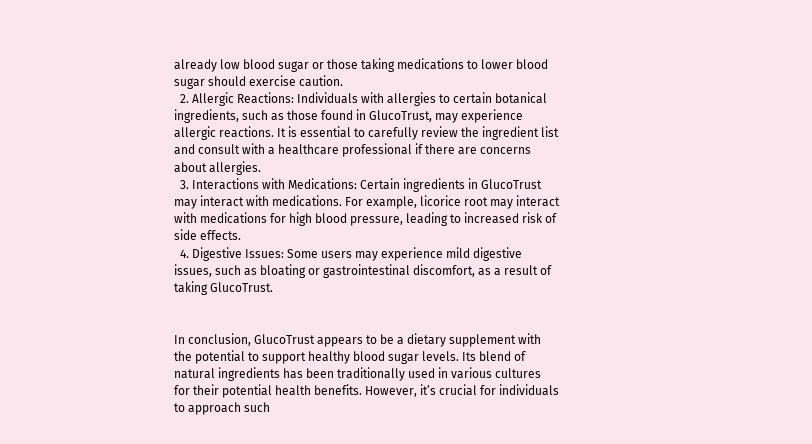already low blood sugar or those taking medications to lower blood sugar should exercise caution.
  2. Allergic Reactions: Individuals with allergies to certain botanical ingredients, such as those found in GlucoTrust, may experience allergic reactions. It is essential to carefully review the ingredient list and consult with a healthcare professional if there are concerns about allergies.
  3. Interactions with Medications: Certain ingredients in GlucoTrust may interact with medications. For example, licorice root may interact with medications for high blood pressure, leading to increased risk of side effects.
  4. Digestive Issues: Some users may experience mild digestive issues, such as bloating or gastrointestinal discomfort, as a result of taking GlucoTrust.


In conclusion, GlucoTrust appears to be a dietary supplement with the potential to support healthy blood sugar levels. Its blend of natural ingredients has been traditionally used in various cultures for their potential health benefits. However, it’s crucial for individuals to approach such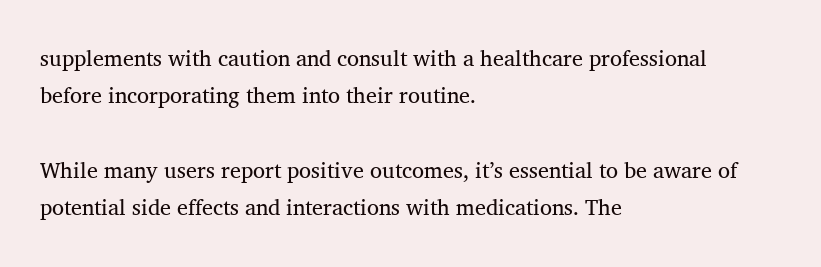supplements with caution and consult with a healthcare professional before incorporating them into their routine.

While many users report positive outcomes, it’s essential to be aware of potential side effects and interactions with medications. The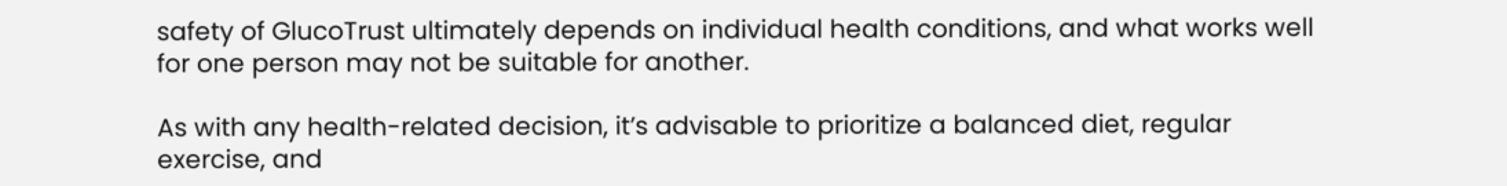safety of GlucoTrust ultimately depends on individual health conditions, and what works well for one person may not be suitable for another.

As with any health-related decision, it’s advisable to prioritize a balanced diet, regular exercise, and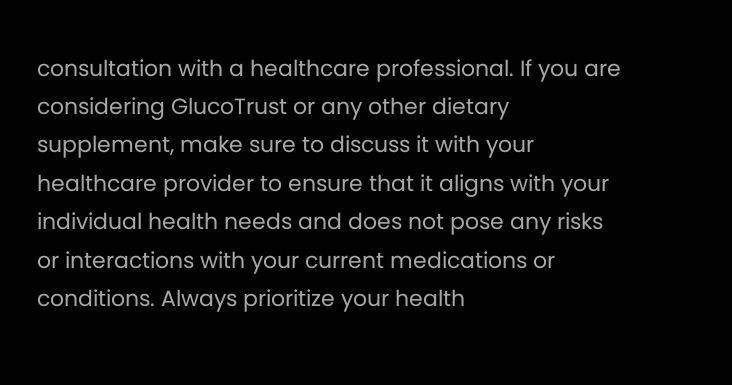consultation with a healthcare professional. If you are considering GlucoTrust or any other dietary supplement, make sure to discuss it with your healthcare provider to ensure that it aligns with your individual health needs and does not pose any risks or interactions with your current medications or conditions. Always prioritize your health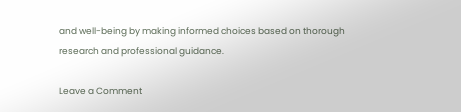and well-being by making informed choices based on thorough research and professional guidance.

Leave a Comment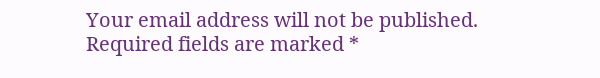Your email address will not be published. Required fields are marked *